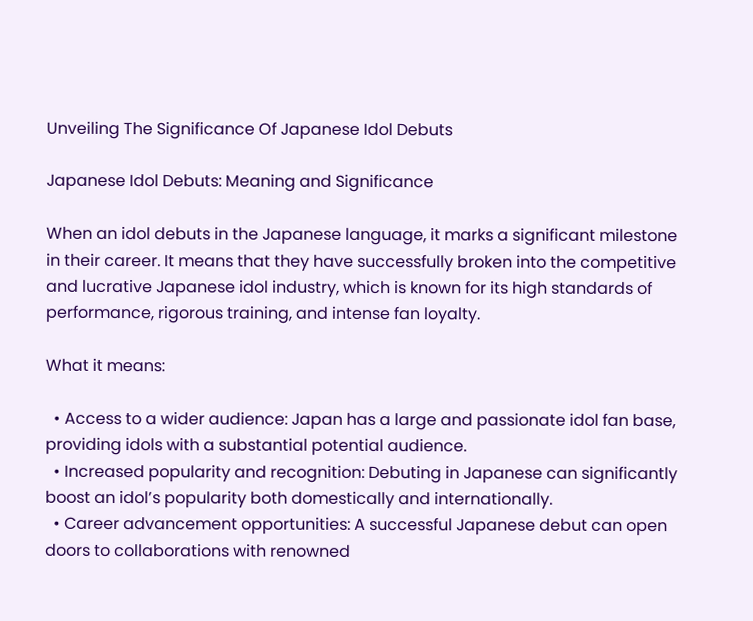Unveiling The Significance Of Japanese Idol Debuts

Japanese Idol Debuts: Meaning and Significance

When an idol debuts in the Japanese language, it marks a significant milestone in their career. It means that they have successfully broken into the competitive and lucrative Japanese idol industry, which is known for its high standards of performance, rigorous training, and intense fan loyalty.

What it means:

  • Access to a wider audience: Japan has a large and passionate idol fan base, providing idols with a substantial potential audience.
  • Increased popularity and recognition: Debuting in Japanese can significantly boost an idol’s popularity both domestically and internationally.
  • Career advancement opportunities: A successful Japanese debut can open doors to collaborations with renowned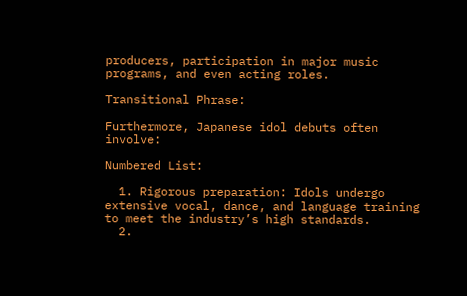producers, participation in major music programs, and even acting roles.

Transitional Phrase:

Furthermore, Japanese idol debuts often involve:

Numbered List:

  1. Rigorous preparation: Idols undergo extensive vocal, dance, and language training to meet the industry’s high standards.
  2.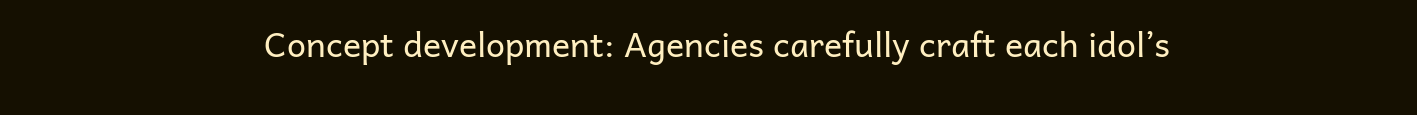Concept development: Agencies carefully craft each idol’s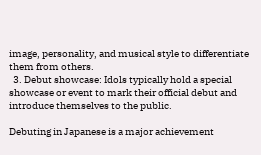image, personality, and musical style to differentiate them from others.
  3. Debut showcase: Idols typically hold a special showcase or event to mark their official debut and introduce themselves to the public.

Debuting in Japanese is a major achievement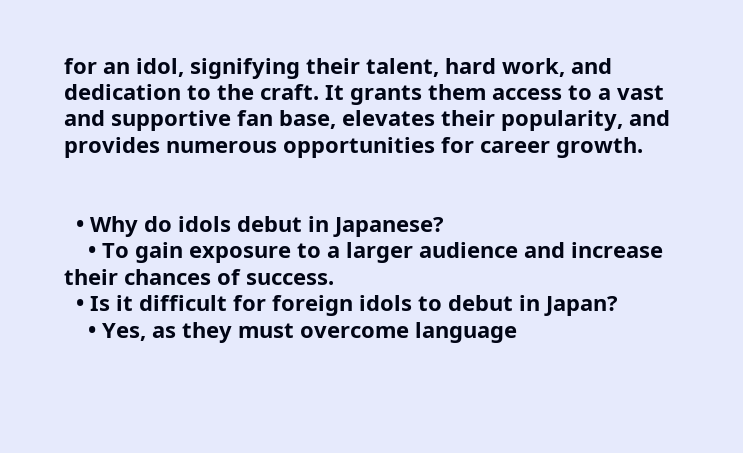for an idol, signifying their talent, hard work, and dedication to the craft. It grants them access to a vast and supportive fan base, elevates their popularity, and provides numerous opportunities for career growth.


  • Why do idols debut in Japanese?
    • To gain exposure to a larger audience and increase their chances of success.
  • Is it difficult for foreign idols to debut in Japan?
    • Yes, as they must overcome language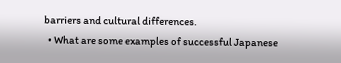barriers and cultural differences.
  • What are some examples of successful Japanese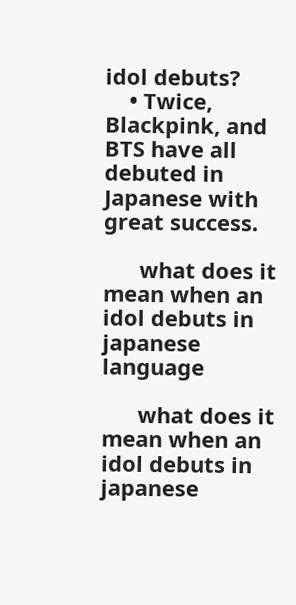idol debuts?
    • Twice, Blackpink, and BTS have all debuted in Japanese with great success.

      what does it mean when an idol debuts in japanese language

      what does it mean when an idol debuts in japanese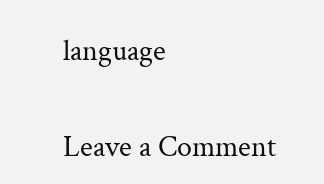language

Leave a Comment